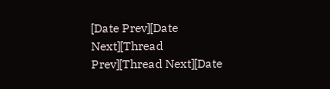[Date Prev][Date Next][Thread Prev][Thread Next][Date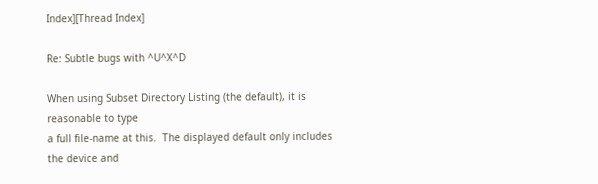Index][Thread Index]

Re: Subtle bugs with ^U^X^D

When using Subset Directory Listing (the default), it is reasonable to type
a full file-name at this.  The displayed default only includes the device and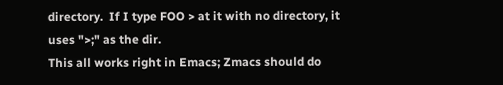directory.  If I type FOO > at it with no directory, it uses ">;" as the dir.
This all works right in Emacs; Zmacs should do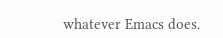whatever Emacs does.